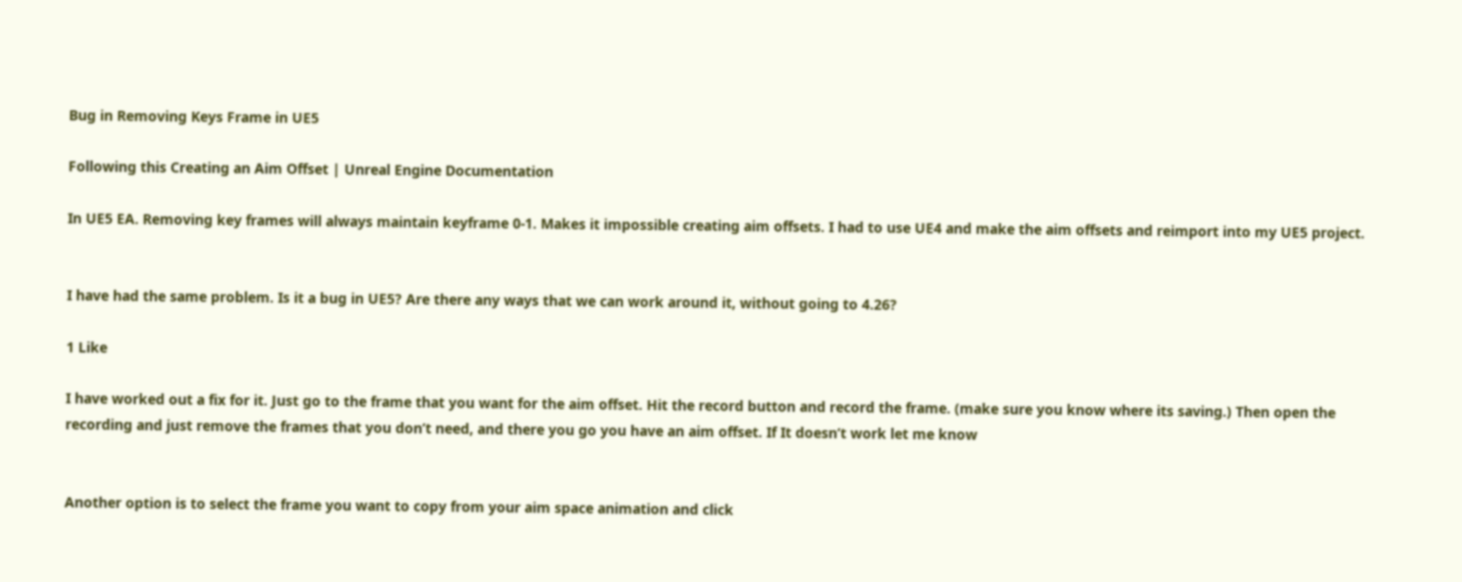Bug in Removing Keys Frame in UE5

Following this Creating an Aim Offset | Unreal Engine Documentation

In UE5 EA. Removing key frames will always maintain keyframe 0-1. Makes it impossible creating aim offsets. I had to use UE4 and make the aim offsets and reimport into my UE5 project.


I have had the same problem. Is it a bug in UE5? Are there any ways that we can work around it, without going to 4.26?

1 Like

I have worked out a fix for it. Just go to the frame that you want for the aim offset. Hit the record button and record the frame. (make sure you know where its saving.) Then open the recording and just remove the frames that you don’t need, and there you go you have an aim offset. If It doesn’t work let me know


Another option is to select the frame you want to copy from your aim space animation and click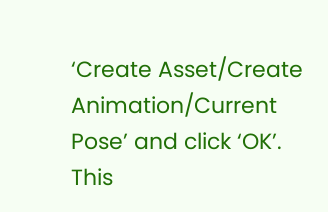‘Create Asset/Create Animation/Current Pose’ and click ‘OK’. This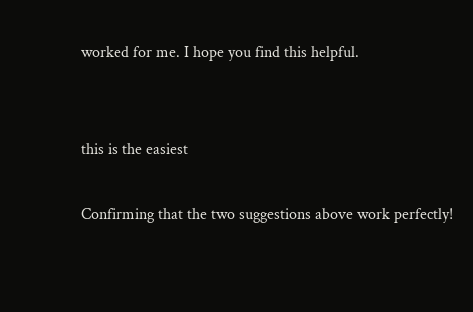worked for me. I hope you find this helpful.


this is the easiest

Confirming that the two suggestions above work perfectly!